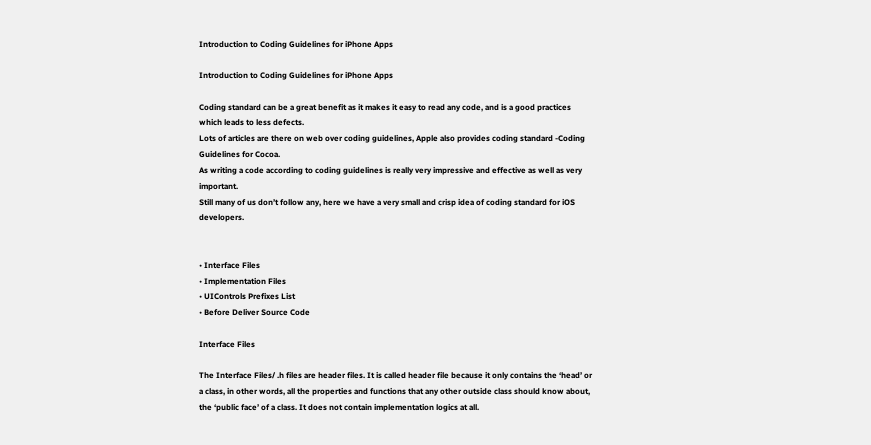Introduction to Coding Guidelines for iPhone Apps

Introduction to Coding Guidelines for iPhone Apps

Coding standard can be a great benefit as it makes it easy to read any code, and is a good practices which leads to less defects.
Lots of articles are there on web over coding guidelines, Apple also provides coding standard -Coding Guidelines for Cocoa.
As writing a code according to coding guidelines is really very impressive and effective as well as very important.
Still many of us don’t follow any, here we have a very small and crisp idea of coding standard for iOS developers.


• Interface Files
• Implementation Files
• UIControls Prefixes List
• Before Deliver Source Code

Interface Files

The Interface Files/ .h files are header files. It is called header file because it only contains the ‘head’ or a class, in other words, all the properties and functions that any other outside class should know about, the ‘public face’ of a class. It does not contain implementation logics at all.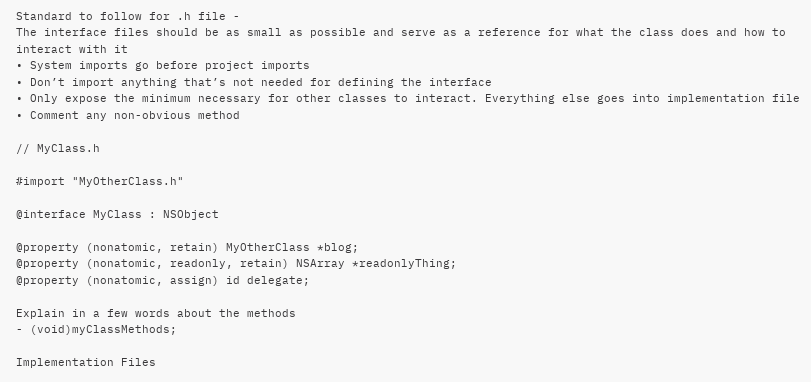Standard to follow for .h file -
The interface files should be as small as possible and serve as a reference for what the class does and how to interact with it
• System imports go before project imports
• Don’t import anything that’s not needed for defining the interface
• Only expose the minimum necessary for other classes to interact. Everything else goes into implementation file
• Comment any non-obvious method

// MyClass.h

#import "MyOtherClass.h"

@interface MyClass : NSObject

@property (nonatomic, retain) MyOtherClass *blog;
@property (nonatomic, readonly, retain) NSArray *readonlyThing;
@property (nonatomic, assign) id delegate;

Explain in a few words about the methods
- (void)myClassMethods;

Implementation Files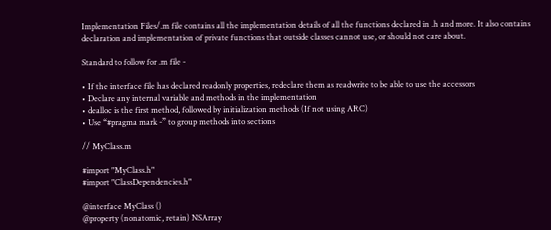Implementation Files/.m file contains all the implementation details of all the functions declared in .h and more. It also contains declaration and implementation of private functions that outside classes cannot use, or should not care about.

Standard to follow for .m file -

• If the interface file has declared readonly properties, redeclare them as readwrite to be able to use the accessors
• Declare any internal variable and methods in the implementation
• dealloc is the first method, followed by initialization methods (If not using ARC)
• Use “#pragma mark -” to group methods into sections

// MyClass.m

#import "MyClass.h"
#import "ClassDependencies.h"

@interface MyClass ()
@property (nonatomic, retain) NSArray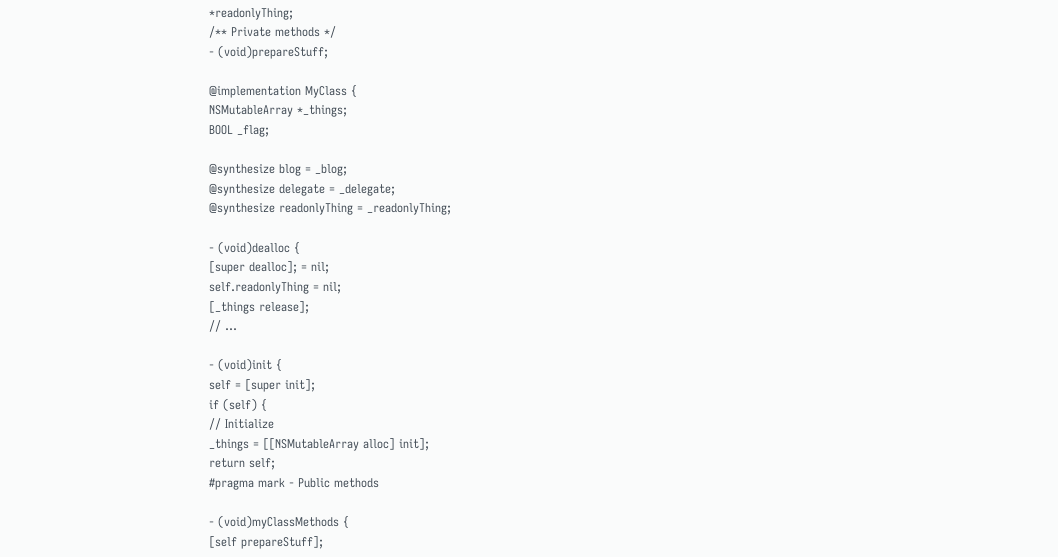*readonlyThing;
/** Private methods */
- (void)prepareStuff;

@implementation MyClass {
NSMutableArray *_things;
BOOL _flag;

@synthesize blog = _blog;
@synthesize delegate = _delegate;
@synthesize readonlyThing = _readonlyThing;

- (void)dealloc {
[super dealloc]; = nil;
self.readonlyThing = nil;
[_things release];
// ...

- (void)init {
self = [super init];
if (self) {
// Initialize
_things = [[NSMutableArray alloc] init];
return self;
#pragma mark - Public methods

- (void)myClassMethods {
[self prepareStuff];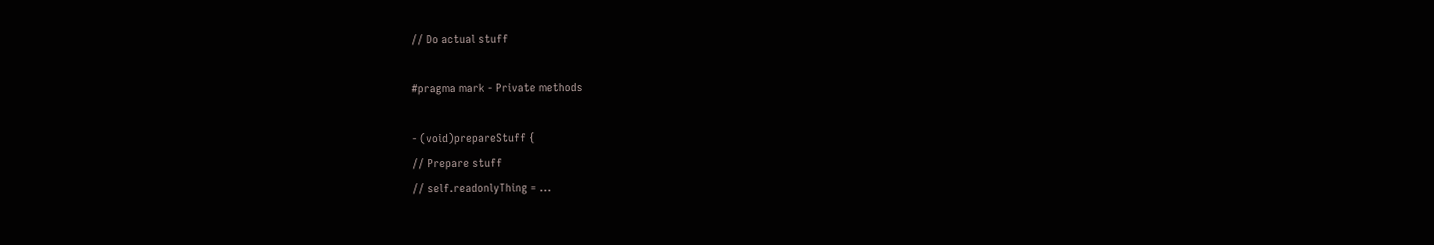// Do actual stuff

#pragma mark - Private methods

- (void)prepareStuff {
// Prepare stuff
// self.readonlyThing = ...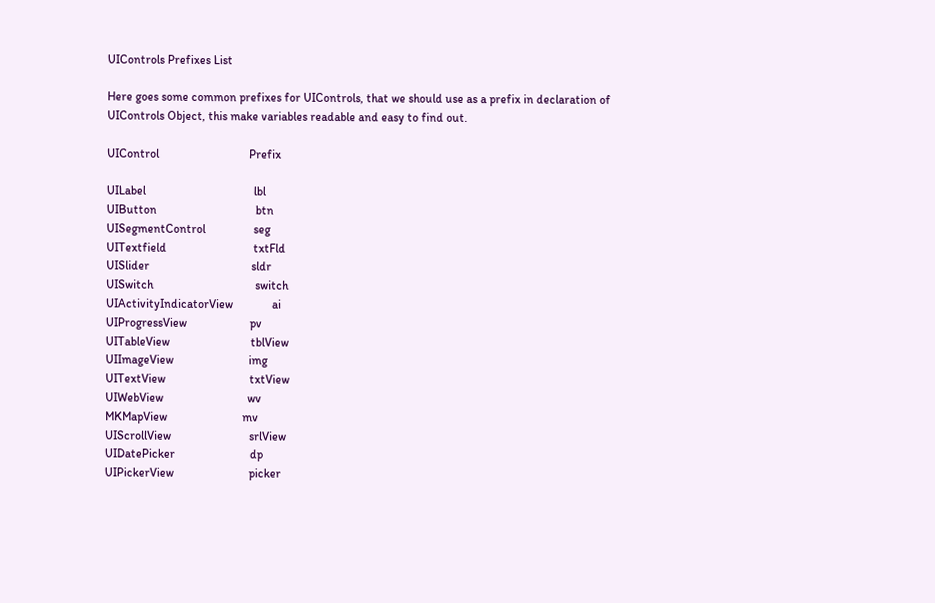UIControls Prefixes List

Here goes some common prefixes for UIControls, that we should use as a prefix in declaration of UIControls Object, this make variables readable and easy to find out.

UIControl                              Prefix

UILabel                                    lbl
UIButton                                 btn
UISegmentControl                seg
UITextfield                             txtFld
UISlider                                  sldr
UISwitch                                  switch
UIActivityIndicatorView             ai
UIProgressView                     pv
UITableView                           tblView
UIImageView                         img
UITextView                            txtView
UIWebView                            wv
MKMapView                         mv
UIScrollView                          srlView
UIDatePicker                         dp
UIPickerView                         picker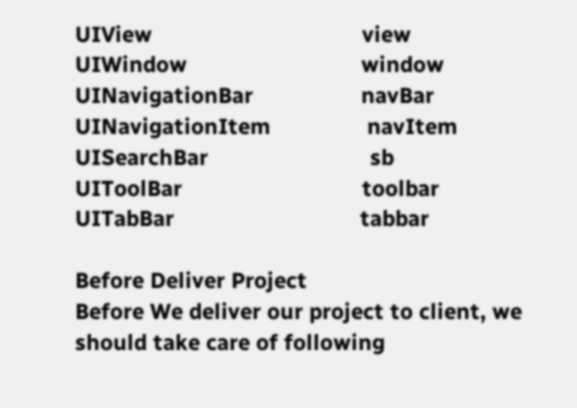UIView                                   view
UIWindow                             window
UINavigationBar                  navBar
UINavigationItem                navItem
UISearchBar                           sb
UIToolBar                              toolbar
UITabBar                               tabbar

Before Deliver Project
Before We deliver our project to client, we should take care of following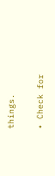things.

• Check for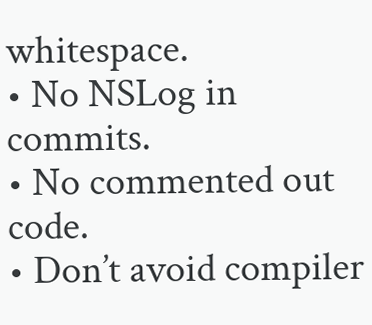whitespace.
• No NSLog in commits.
• No commented out code.
• Don’t avoid compiler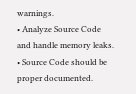warnings.
• Analyze Source Code and handle memory leaks.
• Source Code should be proper documented.